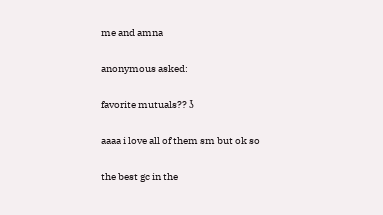me and amna

anonymous asked:

favorite mutuals?? ʖ

aaaa i love all of them sm but ok so

the best gc in the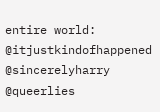entire world: @itjustkindofhappened @sincerelyharry @queerlies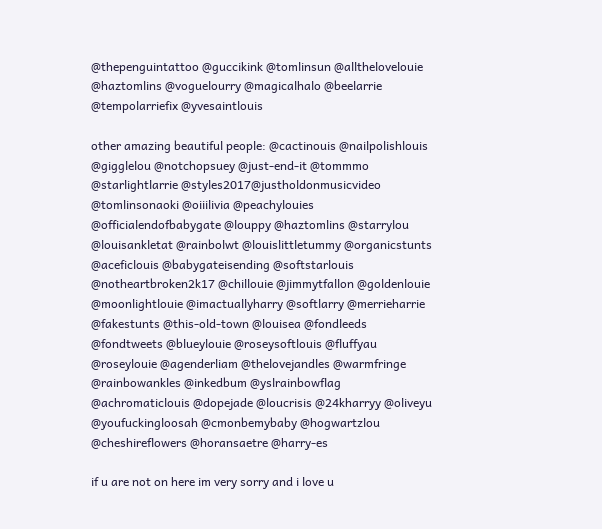@thepenguintattoo @guccikink @tomlinsun @allthelovelouie @haztomlins @voguelourry @magicalhalo @beelarrie @tempolarriefix @yvesaintlouis

other amazing beautiful people: @cactinouis @nailpolishlouis @gigglelou @notchopsuey @just-end-it @tommmo @starlightlarrie @styles2017@justholdonmusicvideo @tomlinsonaoki @oiiilivia @peachylouies @officialendofbabygate @louppy @haztomlins @starrylou @louisankletat @rainbolwt @louislittletummy @organicstunts @aceficlouis @babygateisending @softstarlouis @notheartbroken2k17 @chillouie @jimmytfallon @goldenlouie @moonlightlouie @imactuallyharry @softlarry @merrieharrie @fakestunts @this-old-town @louisea @fondleeds @fondtweets @blueylouie @roseysoftlouis @fluffyau @roseylouie @agenderliam @thelovejandles @warmfringe @rainbowankles @inkedbum @yslrainbowflag @achromaticlouis @dopejade @loucrisis @24kharryy @oliveyu @youfuckingloosah @cmonbemybaby @hogwartzlou @cheshireflowers @horansaetre @harry-es

if u are not on here im very sorry and i love u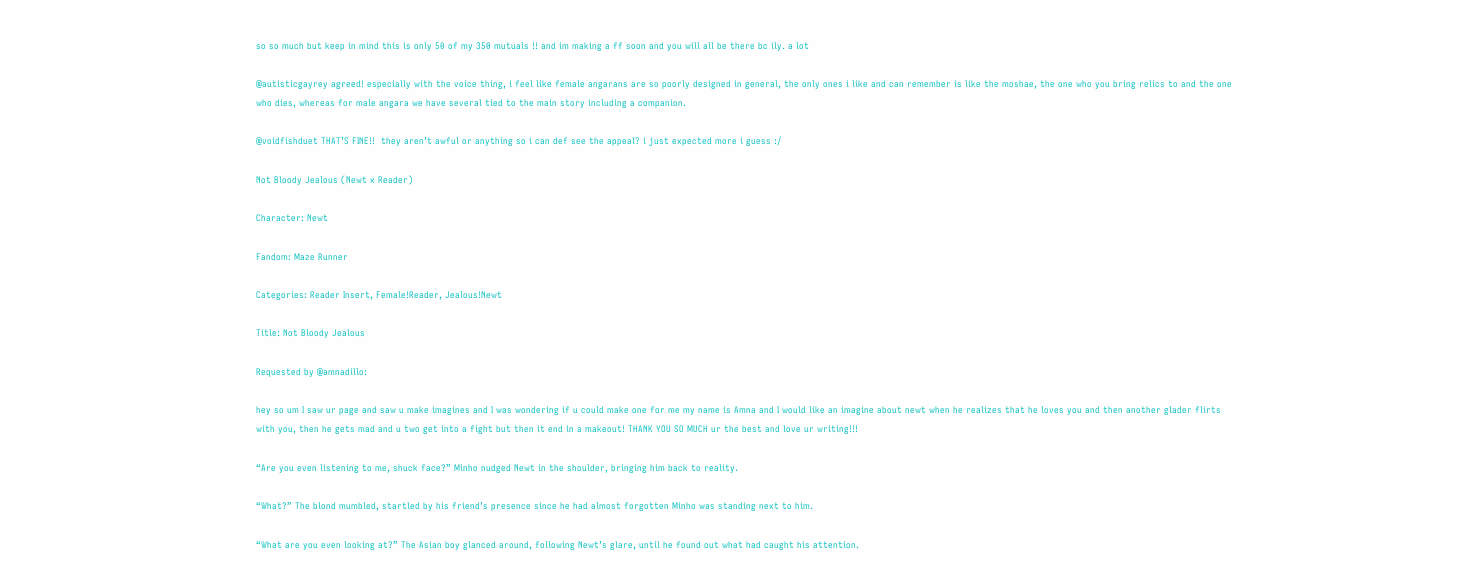so so much but keep in mind this is only 50 of my 350 mutuals !! and im making a ff soon and you will all be there bc ily. a lot

@autisticgayrey agreed! especially with the voice thing, i feel like female angarans are so poorly designed in general, the only ones i like and can remember is like the moshae, the one who you bring relics to and the one who dies, whereas for male angara we have several tied to the main story including a companion.

@voidfishduet THAT’S FINE!!  they aren’t awful or anything so i can def see the appeal? i just expected more i guess :/

Not Bloody Jealous (Newt x Reader)

Character: Newt

Fandom: Maze Runner

Categories: Reader Insert, Female!Reader, Jealous!Newt

Title: Not Bloody Jealous

Requested by @amnadillo:

hey so um I saw ur page and saw u make imagines and I was wondering if u could make one for me my name is Amna and I would like an imagine about newt when he realizes that he loves you and then another glader flirts with you, then he gets mad and u two get into a fight but then it end in a makeout! THANK YOU SO MUCH ur the best and love ur writing!!!

“Are you even listening to me, shuck face?” Minho nudged Newt in the shoulder, bringing him back to reality.

“What?” The blond mumbled, startled by his friend’s presence since he had almost forgotten Minho was standing next to him.

“What are you even looking at?” The Asian boy glanced around, following Newt’s glare, until he found out what had caught his attention.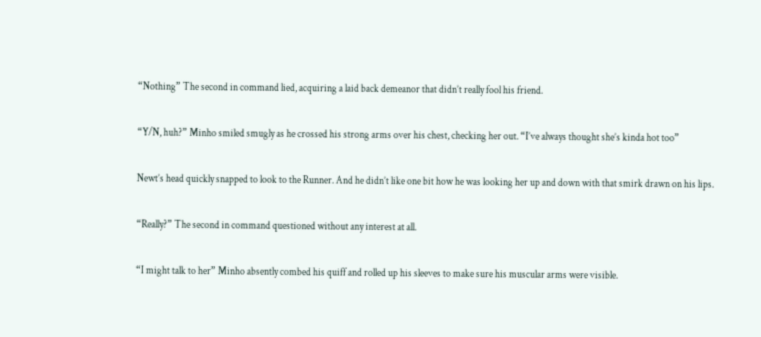“Nothing” The second in command lied, acquiring a laid back demeanor that didn’t really fool his friend.

“Y/N, huh?” Minho smiled smugly as he crossed his strong arms over his chest, checking her out. “I’ve always thought she’s kinda hot too”

Newt’s head quickly snapped to look to the Runner. And he didn’t like one bit how he was looking her up and down with that smirk drawn on his lips.

“Really?” The second in command questioned without any interest at all.

“I might talk to her” Minho absently combed his quiff and rolled up his sleeves to make sure his muscular arms were visible.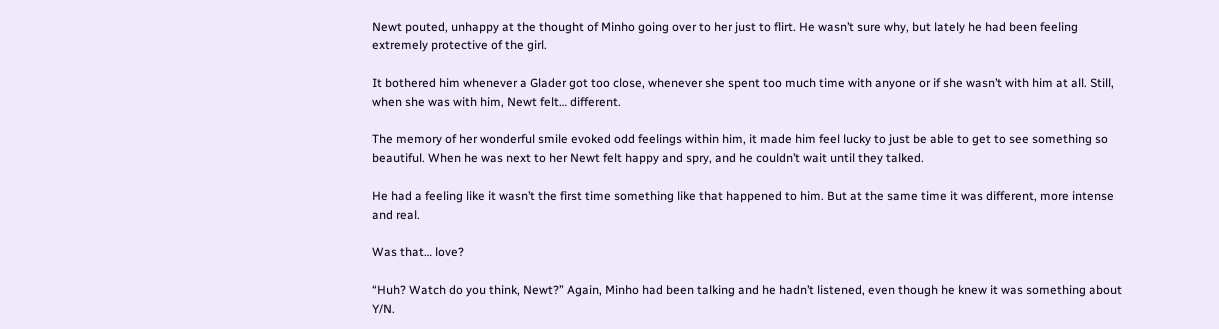Newt pouted, unhappy at the thought of Minho going over to her just to flirt. He wasn’t sure why, but lately he had been feeling extremely protective of the girl.

It bothered him whenever a Glader got too close, whenever she spent too much time with anyone or if she wasn’t with him at all. Still, when she was with him, Newt felt… different.

The memory of her wonderful smile evoked odd feelings within him, it made him feel lucky to just be able to get to see something so beautiful. When he was next to her Newt felt happy and spry, and he couldn’t wait until they talked.

He had a feeling like it wasn’t the first time something like that happened to him. But at the same time it was different, more intense and real.

Was that… love?

“Huh? Watch do you think, Newt?” Again, Minho had been talking and he hadn’t listened, even though he knew it was something about Y/N.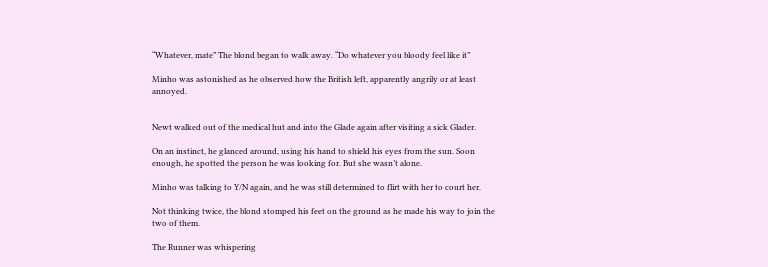“Whatever, mate” The blond began to walk away. “Do whatever you bloody feel like it”

Minho was astonished as he observed how the British left, apparently angrily or at least annoyed.


Newt walked out of the medical hut and into the Glade again after visiting a sick Glader.

On an instinct, he glanced around, using his hand to shield his eyes from the sun. Soon enough, he spotted the person he was looking for. But she wasn’t alone.

Minho was talking to Y/N again, and he was still determined to flirt with her to court her.

Not thinking twice, the blond stomped his feet on the ground as he made his way to join the two of them.

The Runner was whispering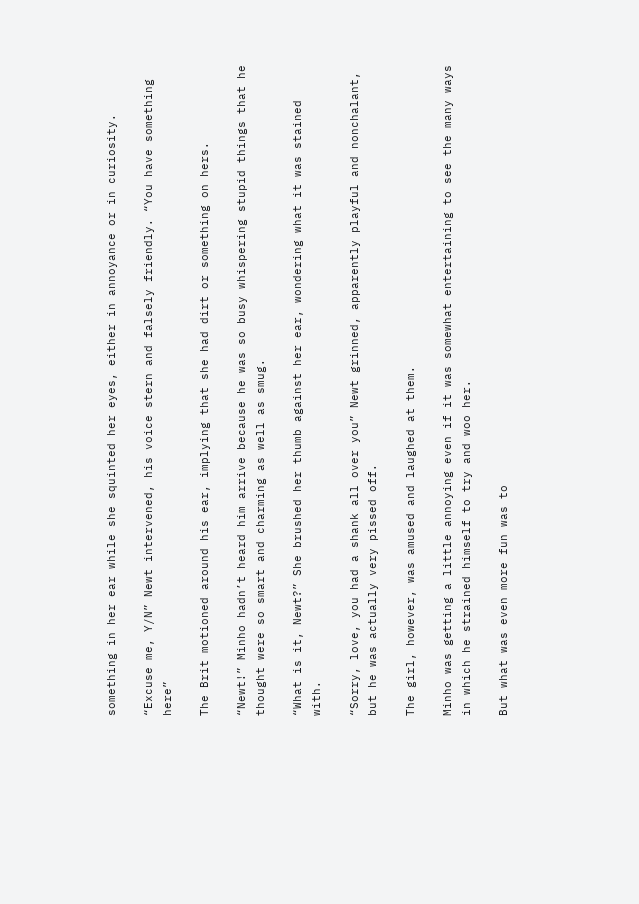something in her ear while she squinted her eyes, either in annoyance or in curiosity.

“Excuse me, Y/N” Newt intervened, his voice stern and falsely friendly. “You have something here”

The Brit motioned around his ear, implying that she had dirt or something on hers.

“Newt!” Minho hadn’t heard him arrive because he was so busy whispering stupid things that he thought were so smart and charming as well as smug.

“What is it, Newt?” She brushed her thumb against her ear, wondering what it was stained with.

“Sorry, love, you had a shank all over you” Newt grinned, apparently playful and nonchalant, but he was actually very pissed off.

The girl, however, was amused and laughed at them.

Minho was getting a little annoying even if it was somewhat entertaining to see the many ways in which he strained himself to try and woo her.

But what was even more fun was to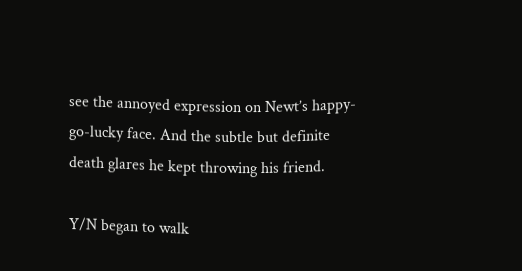see the annoyed expression on Newt’s happy-go-lucky face. And the subtle but definite death glares he kept throwing his friend.

Y/N began to walk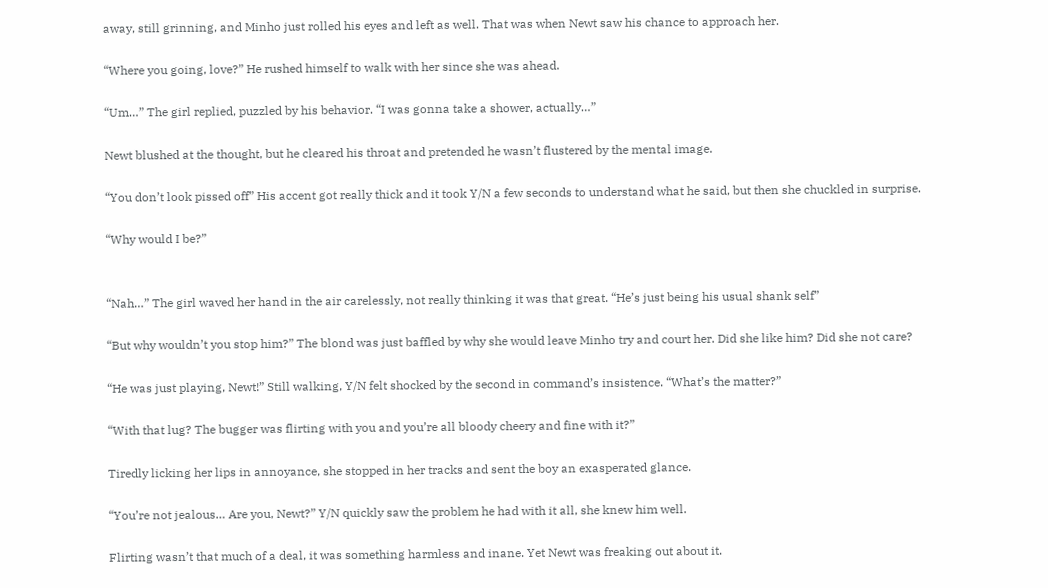away, still grinning, and Minho just rolled his eyes and left as well. That was when Newt saw his chance to approach her.

“Where you going, love?” He rushed himself to walk with her since she was ahead.

“Um…” The girl replied, puzzled by his behavior. “I was gonna take a shower, actually…”

Newt blushed at the thought, but he cleared his throat and pretended he wasn’t flustered by the mental image.

“You don’t look pissed off” His accent got really thick and it took Y/N a few seconds to understand what he said, but then she chuckled in surprise.

“Why would I be?”


“Nah…” The girl waved her hand in the air carelessly, not really thinking it was that great. “He’s just being his usual shank self”

“But why wouldn’t you stop him?” The blond was just baffled by why she would leave Minho try and court her. Did she like him? Did she not care?

“He was just playing, Newt!” Still walking, Y/N felt shocked by the second in command’s insistence. “What’s the matter?”

“With that lug? The bugger was flirting with you and you’re all bloody cheery and fine with it?”

Tiredly licking her lips in annoyance, she stopped in her tracks and sent the boy an exasperated glance.

“You’re not jealous… Are you, Newt?” Y/N quickly saw the problem he had with it all, she knew him well.

Flirting wasn’t that much of a deal, it was something harmless and inane. Yet Newt was freaking out about it.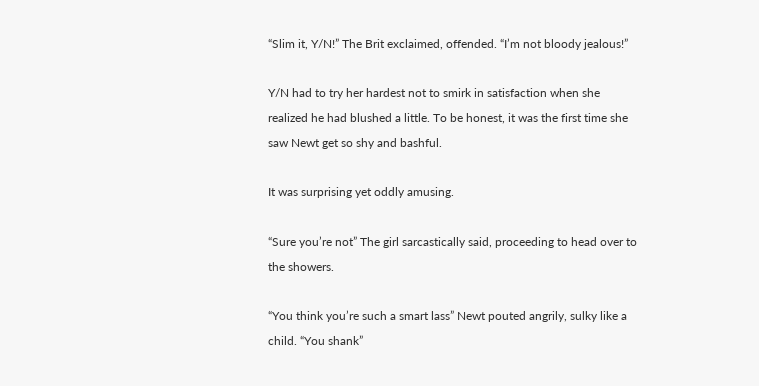“Slim it, Y/N!” The Brit exclaimed, offended. “I’m not bloody jealous!”

Y/N had to try her hardest not to smirk in satisfaction when she realized he had blushed a little. To be honest, it was the first time she saw Newt get so shy and bashful.

It was surprising yet oddly amusing.

“Sure you’re not” The girl sarcastically said, proceeding to head over to the showers.

“You think you’re such a smart lass” Newt pouted angrily, sulky like a child. “You shank”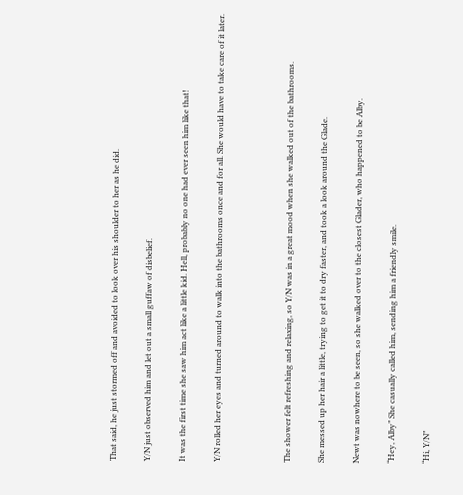That said, he just stormed off and avoided to look over his shoulder to her as he did.

Y/N just observed him and let out a small guffaw of disbelief.

It was the first time she saw him act like a little kid. Hell, probably no one had ever seen him like that!

Y/N rolled her eyes and turned around to walk into the bathrooms once and for all. She would have to take care of it later.



The shower felt refreshing and relaxing, so Y/N was in a great mood when she walked out of the bathrooms.

She messed up her hair a little, trying to get it to dry faster, and took a look around the Glade.

Newt was nowhere to be seen, so she walked over to the closest Glader, who happened to be Alby.

“Hey, Alby” She casually called him, sending him a friendly smile.

“Hi, Y/N”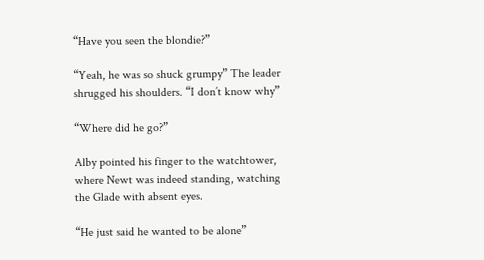“Have you seen the blondie?”

“Yeah, he was so shuck grumpy” The leader shrugged his shoulders. “I don’t know why”

“Where did he go?”

Alby pointed his finger to the watchtower, where Newt was indeed standing, watching the Glade with absent eyes.

“He just said he wanted to be alone”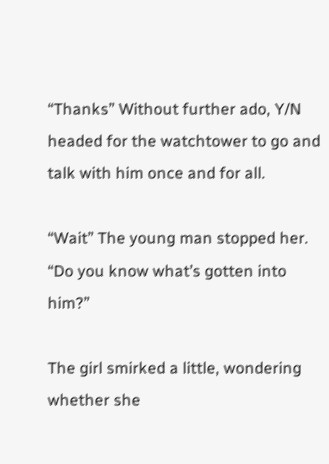“Thanks” Without further ado, Y/N headed for the watchtower to go and talk with him once and for all.

“Wait” The young man stopped her. “Do you know what’s gotten into him?”

The girl smirked a little, wondering whether she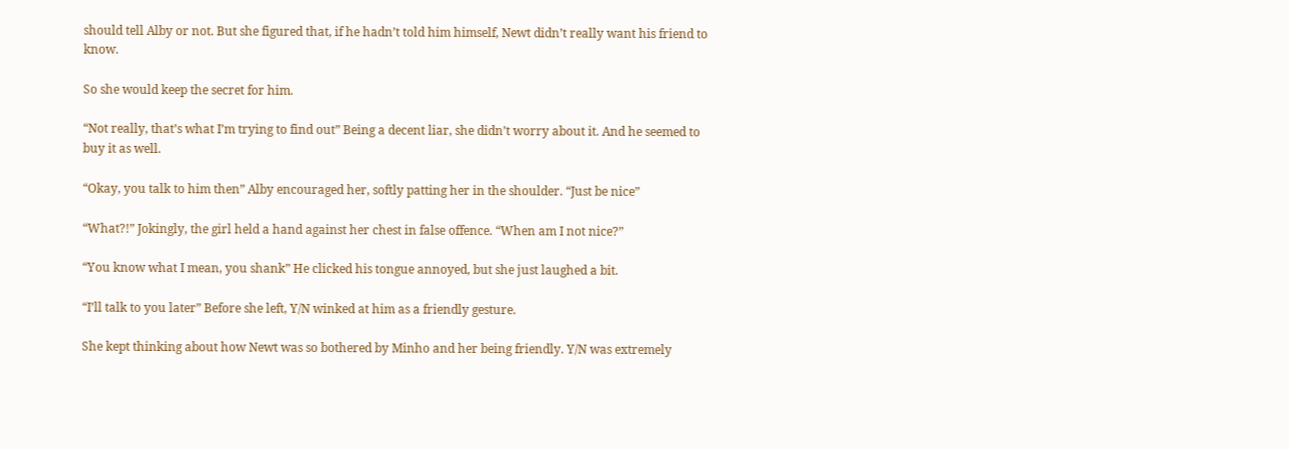should tell Alby or not. But she figured that, if he hadn’t told him himself, Newt didn’t really want his friend to know.

So she would keep the secret for him.

“Not really, that’s what I’m trying to find out” Being a decent liar, she didn’t worry about it. And he seemed to buy it as well.

“Okay, you talk to him then” Alby encouraged her, softly patting her in the shoulder. “Just be nice”

“What?!” Jokingly, the girl held a hand against her chest in false offence. “When am I not nice?”

“You know what I mean, you shank” He clicked his tongue annoyed, but she just laughed a bit.

“I’ll talk to you later” Before she left, Y/N winked at him as a friendly gesture.

She kept thinking about how Newt was so bothered by Minho and her being friendly. Y/N was extremely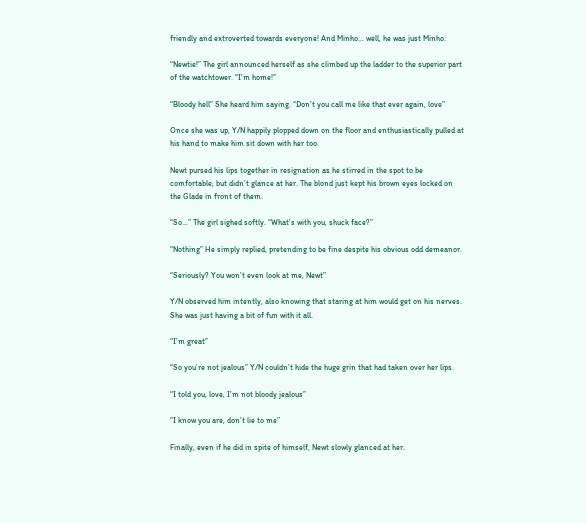friendly and extroverted towards everyone! And Minho… well, he was just Minho.

“Newtie!” The girl announced herself as she climbed up the ladder to the superior part of the watchtower. “I’m home!”

“Bloody hell” She heard him saying. “Don’t you call me like that ever again, love”

Once she was up, Y/N happily plopped down on the floor and enthusiastically pulled at his hand to make him sit down with her too.

Newt pursed his lips together in resignation as he stirred in the spot to be comfortable, but didn’t glance at her. The blond just kept his brown eyes locked on the Glade in front of them.

“So…” The girl sighed softly. “What’s with you, shuck face?”

“Nothing” He simply replied, pretending to be fine despite his obvious odd demeanor.

“Seriously? You won’t even look at me, Newt”

Y/N observed him intently, also knowing that staring at him would get on his nerves. She was just having a bit of fun with it all.

“I’m great”

“So you’re not jealous” Y/N couldn’t hide the huge grin that had taken over her lips.

“I told you, love, I’m not bloody jealous”

“I know you are, don’t lie to me”

Finally, even if he did in spite of himself, Newt slowly glanced at her.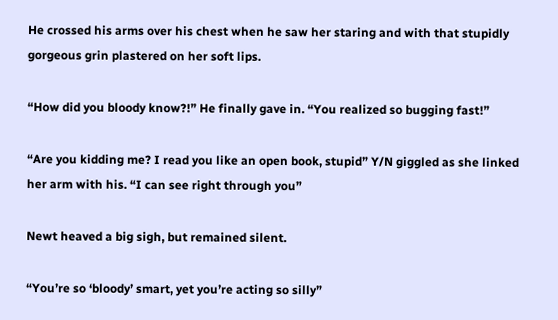He crossed his arms over his chest when he saw her staring and with that stupidly gorgeous grin plastered on her soft lips.

“How did you bloody know?!” He finally gave in. “You realized so bugging fast!”

“Are you kidding me? I read you like an open book, stupid” Y/N giggled as she linked her arm with his. “I can see right through you”

Newt heaved a big sigh, but remained silent.

“You’re so ‘bloody’ smart, yet you’re acting so silly”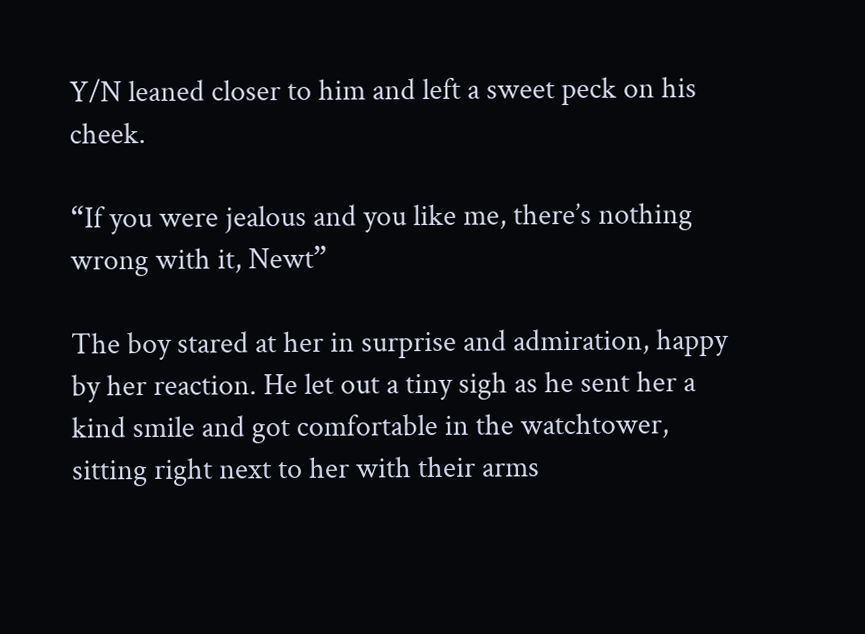Y/N leaned closer to him and left a sweet peck on his cheek.

“If you were jealous and you like me, there’s nothing wrong with it, Newt”

The boy stared at her in surprise and admiration, happy by her reaction. He let out a tiny sigh as he sent her a kind smile and got comfortable in the watchtower, sitting right next to her with their arms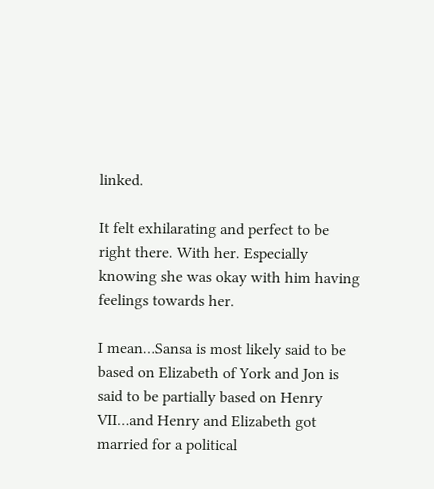linked.

It felt exhilarating and perfect to be right there. With her. Especially knowing she was okay with him having feelings towards her.

I mean…Sansa is most likely said to be based on Elizabeth of York and Jon is said to be partially based on Henry VII…and Henry and Elizabeth got married for a political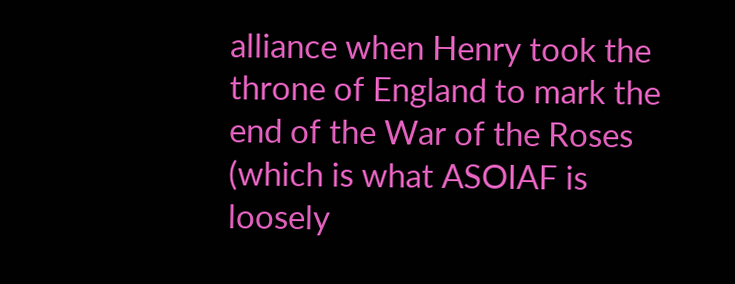alliance when Henry took the throne of England to mark the end of the War of the Roses (which is what ASOIAF is loosely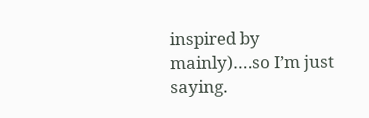inspired by mainly)….so I’m just saying.